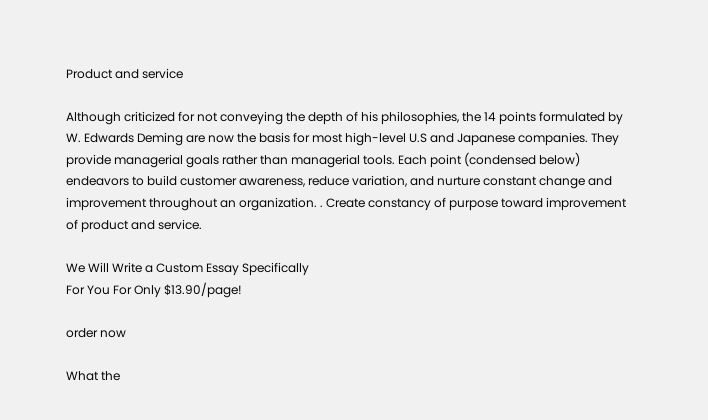Product and service

Although criticized for not conveying the depth of his philosophies, the 14 points formulated by W. Edwards Deming are now the basis for most high-level U.S and Japanese companies. They provide managerial goals rather than managerial tools. Each point (condensed below) endeavors to build customer awareness, reduce variation, and nurture constant change and improvement throughout an organization. . Create constancy of purpose toward improvement of product and service.

We Will Write a Custom Essay Specifically
For You For Only $13.90/page!

order now

What the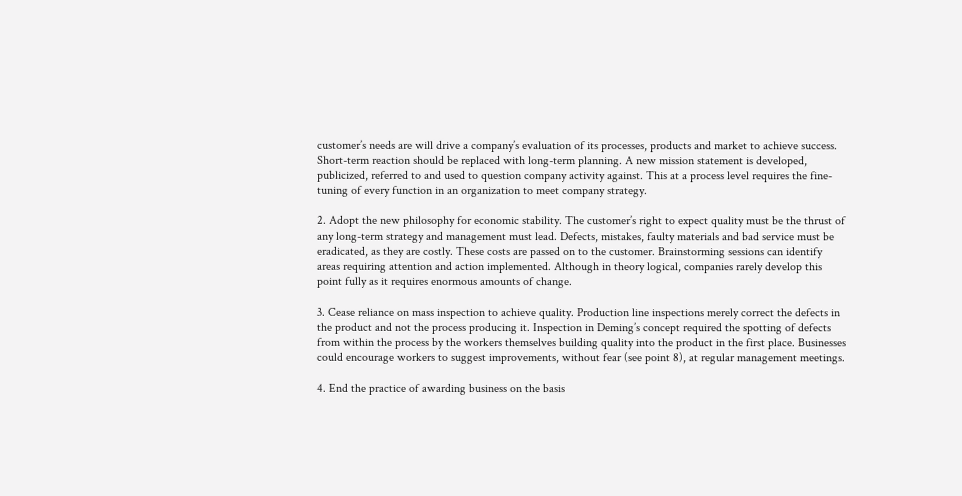customer’s needs are will drive a company’s evaluation of its processes, products and market to achieve success. Short-term reaction should be replaced with long-term planning. A new mission statement is developed, publicized, referred to and used to question company activity against. This at a process level requires the fine-tuning of every function in an organization to meet company strategy.

2. Adopt the new philosophy for economic stability. The customer’s right to expect quality must be the thrust of any long-term strategy and management must lead. Defects, mistakes, faulty materials and bad service must be eradicated, as they are costly. These costs are passed on to the customer. Brainstorming sessions can identify areas requiring attention and action implemented. Although in theory logical, companies rarely develop this point fully as it requires enormous amounts of change.

3. Cease reliance on mass inspection to achieve quality. Production line inspections merely correct the defects in the product and not the process producing it. Inspection in Deming’s concept required the spotting of defects from within the process by the workers themselves building quality into the product in the first place. Businesses could encourage workers to suggest improvements, without fear (see point 8), at regular management meetings.

4. End the practice of awarding business on the basis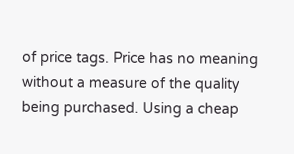of price tags. Price has no meaning without a measure of the quality being purchased. Using a cheap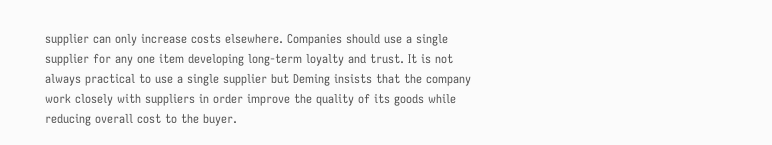supplier can only increase costs elsewhere. Companies should use a single supplier for any one item developing long-term loyalty and trust. It is not always practical to use a single supplier but Deming insists that the company work closely with suppliers in order improve the quality of its goods while reducing overall cost to the buyer.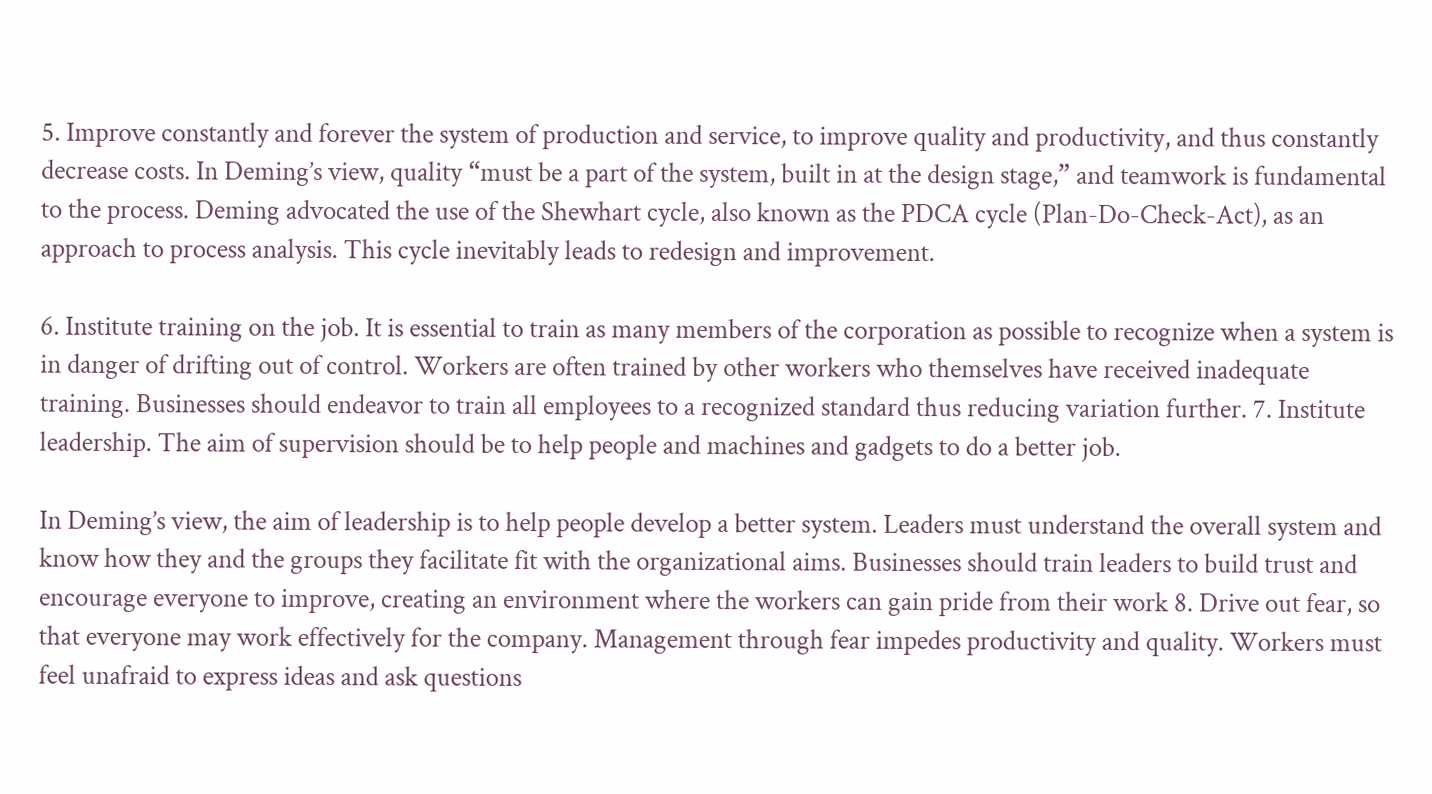5. Improve constantly and forever the system of production and service, to improve quality and productivity, and thus constantly decrease costs. In Deming’s view, quality “must be a part of the system, built in at the design stage,” and teamwork is fundamental to the process. Deming advocated the use of the Shewhart cycle, also known as the PDCA cycle (Plan-Do-Check-Act), as an approach to process analysis. This cycle inevitably leads to redesign and improvement.

6. Institute training on the job. It is essential to train as many members of the corporation as possible to recognize when a system is in danger of drifting out of control. Workers are often trained by other workers who themselves have received inadequate training. Businesses should endeavor to train all employees to a recognized standard thus reducing variation further. 7. Institute leadership. The aim of supervision should be to help people and machines and gadgets to do a better job.

In Deming’s view, the aim of leadership is to help people develop a better system. Leaders must understand the overall system and know how they and the groups they facilitate fit with the organizational aims. Businesses should train leaders to build trust and encourage everyone to improve, creating an environment where the workers can gain pride from their work 8. Drive out fear, so that everyone may work effectively for the company. Management through fear impedes productivity and quality. Workers must feel unafraid to express ideas and ask questions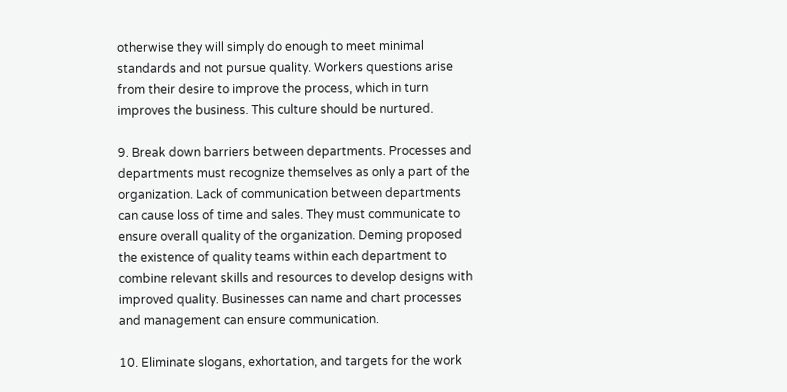otherwise they will simply do enough to meet minimal standards and not pursue quality. Workers questions arise from their desire to improve the process, which in turn improves the business. This culture should be nurtured.

9. Break down barriers between departments. Processes and departments must recognize themselves as only a part of the organization. Lack of communication between departments can cause loss of time and sales. They must communicate to ensure overall quality of the organization. Deming proposed the existence of quality teams within each department to combine relevant skills and resources to develop designs with improved quality. Businesses can name and chart processes and management can ensure communication.

10. Eliminate slogans, exhortation, and targets for the work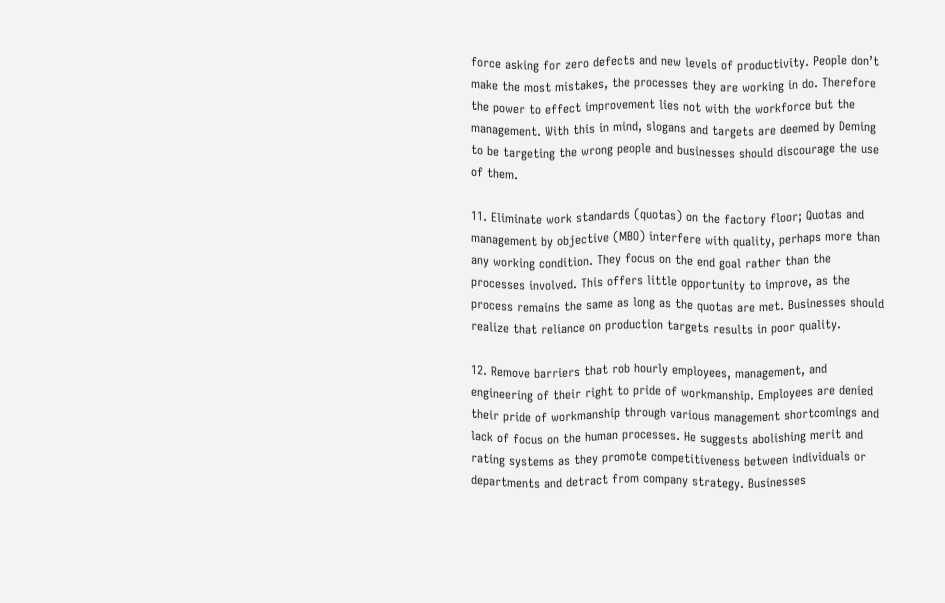force asking for zero defects and new levels of productivity. People don’t make the most mistakes, the processes they are working in do. Therefore the power to effect improvement lies not with the workforce but the management. With this in mind, slogans and targets are deemed by Deming to be targeting the wrong people and businesses should discourage the use of them.

11. Eliminate work standards (quotas) on the factory floor; Quotas and management by objective (MBO) interfere with quality, perhaps more than any working condition. They focus on the end goal rather than the processes involved. This offers little opportunity to improve, as the process remains the same as long as the quotas are met. Businesses should realize that reliance on production targets results in poor quality.

12. Remove barriers that rob hourly employees, management, and engineering of their right to pride of workmanship. Employees are denied their pride of workmanship through various management shortcomings and lack of focus on the human processes. He suggests abolishing merit and rating systems as they promote competitiveness between individuals or departments and detract from company strategy. Businesses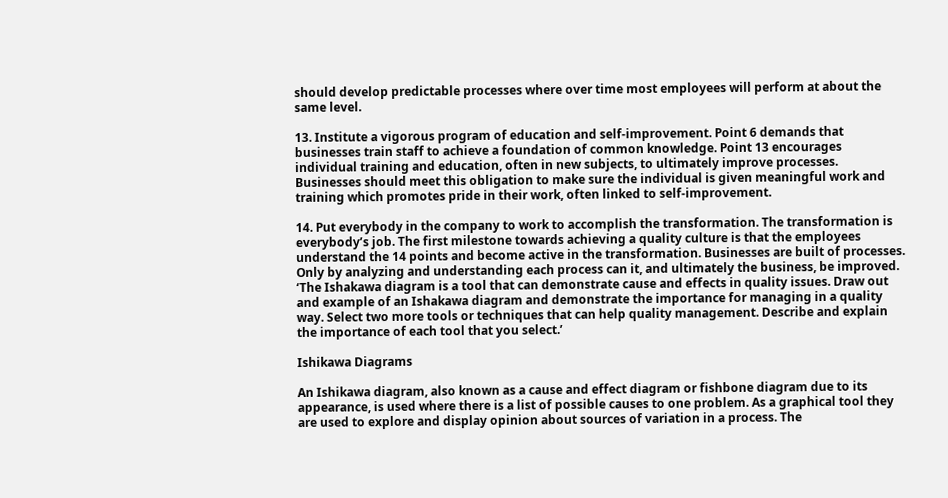should develop predictable processes where over time most employees will perform at about the same level.

13. Institute a vigorous program of education and self-improvement. Point 6 demands that businesses train staff to achieve a foundation of common knowledge. Point 13 encourages individual training and education, often in new subjects, to ultimately improve processes. Businesses should meet this obligation to make sure the individual is given meaningful work and training which promotes pride in their work, often linked to self-improvement.

14. Put everybody in the company to work to accomplish the transformation. The transformation is everybody’s job. The first milestone towards achieving a quality culture is that the employees understand the 14 points and become active in the transformation. Businesses are built of processes. Only by analyzing and understanding each process can it, and ultimately the business, be improved. ‘The Ishakawa diagram is a tool that can demonstrate cause and effects in quality issues. Draw out and example of an Ishakawa diagram and demonstrate the importance for managing in a quality way. Select two more tools or techniques that can help quality management. Describe and explain the importance of each tool that you select.’

Ishikawa Diagrams

An Ishikawa diagram, also known as a cause and effect diagram or fishbone diagram due to its appearance, is used where there is a list of possible causes to one problem. As a graphical tool they are used to explore and display opinion about sources of variation in a process. The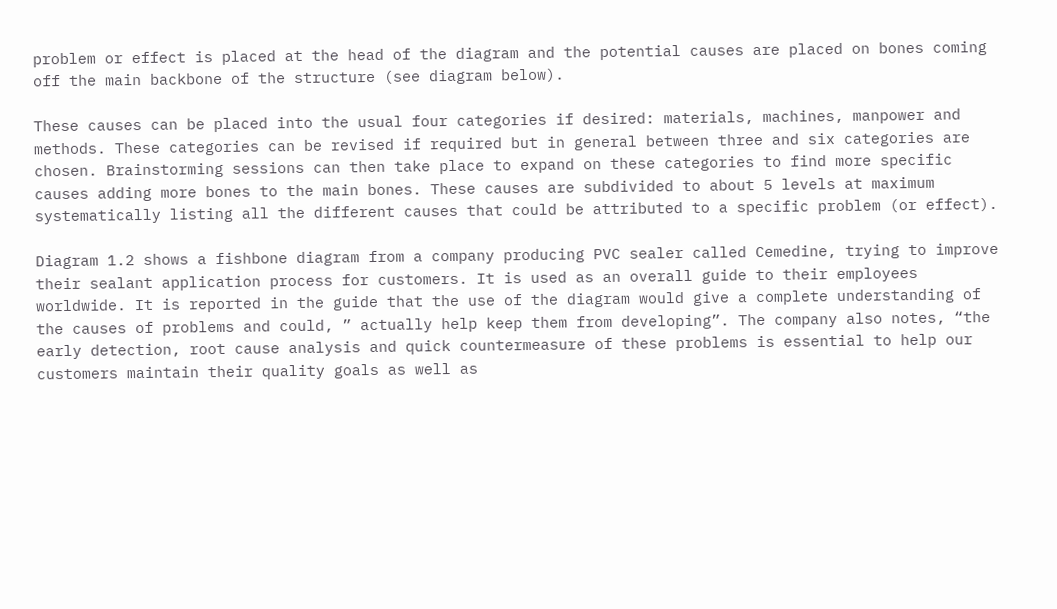problem or effect is placed at the head of the diagram and the potential causes are placed on bones coming off the main backbone of the structure (see diagram below).

These causes can be placed into the usual four categories if desired: materials, machines, manpower and methods. These categories can be revised if required but in general between three and six categories are chosen. Brainstorming sessions can then take place to expand on these categories to find more specific causes adding more bones to the main bones. These causes are subdivided to about 5 levels at maximum systematically listing all the different causes that could be attributed to a specific problem (or effect).

Diagram 1.2 shows a fishbone diagram from a company producing PVC sealer called Cemedine, trying to improve their sealant application process for customers. It is used as an overall guide to their employees worldwide. It is reported in the guide that the use of the diagram would give a complete understanding of the causes of problems and could, ” actually help keep them from developing”. The company also notes, “the early detection, root cause analysis and quick countermeasure of these problems is essential to help our customers maintain their quality goals as well as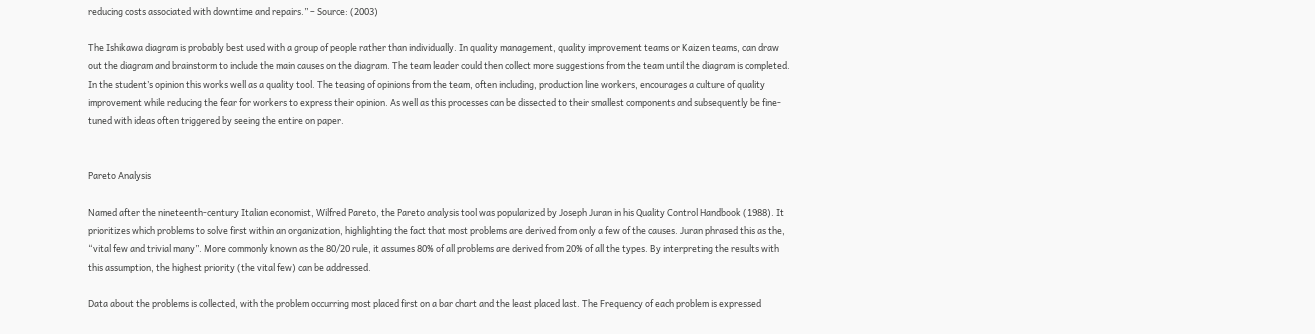reducing costs associated with downtime and repairs.” – Source: (2003)

The Ishikawa diagram is probably best used with a group of people rather than individually. In quality management, quality improvement teams or Kaizen teams, can draw out the diagram and brainstorm to include the main causes on the diagram. The team leader could then collect more suggestions from the team until the diagram is completed. In the student’s opinion this works well as a quality tool. The teasing of opinions from the team, often including, production line workers, encourages a culture of quality improvement while reducing the fear for workers to express their opinion. As well as this processes can be dissected to their smallest components and subsequently be fine-tuned with ideas often triggered by seeing the entire on paper.


Pareto Analysis

Named after the nineteenth-century Italian economist, Wilfred Pareto, the Pareto analysis tool was popularized by Joseph Juran in his Quality Control Handbook (1988). It prioritizes which problems to solve first within an organization, highlighting the fact that most problems are derived from only a few of the causes. Juran phrased this as the, “vital few and trivial many”. More commonly known as the 80/20 rule, it assumes 80% of all problems are derived from 20% of all the types. By interpreting the results with this assumption, the highest priority (the vital few) can be addressed.

Data about the problems is collected, with the problem occurring most placed first on a bar chart and the least placed last. The Frequency of each problem is expressed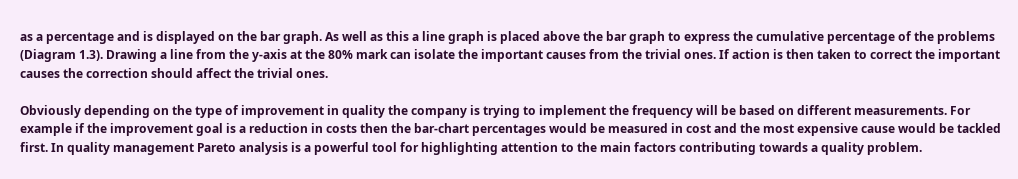as a percentage and is displayed on the bar graph. As well as this a line graph is placed above the bar graph to express the cumulative percentage of the problems (Diagram 1.3). Drawing a line from the y-axis at the 80% mark can isolate the important causes from the trivial ones. If action is then taken to correct the important causes the correction should affect the trivial ones.

Obviously depending on the type of improvement in quality the company is trying to implement the frequency will be based on different measurements. For example if the improvement goal is a reduction in costs then the bar-chart percentages would be measured in cost and the most expensive cause would be tackled first. In quality management Pareto analysis is a powerful tool for highlighting attention to the main factors contributing towards a quality problem.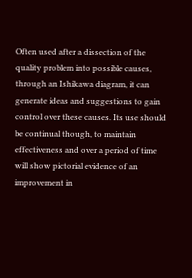Often used after a dissection of the quality problem into possible causes, through an Ishikawa diagram, it can generate ideas and suggestions to gain control over these causes. Its use should be continual though, to maintain effectiveness and over a period of time will show pictorial evidence of an improvement in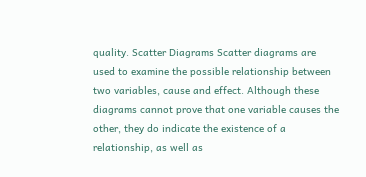quality. Scatter Diagrams Scatter diagrams are used to examine the possible relationship between two variables, cause and effect. Although these diagrams cannot prove that one variable causes the other, they do indicate the existence of a relationship, as well as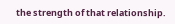the strength of that relationship.